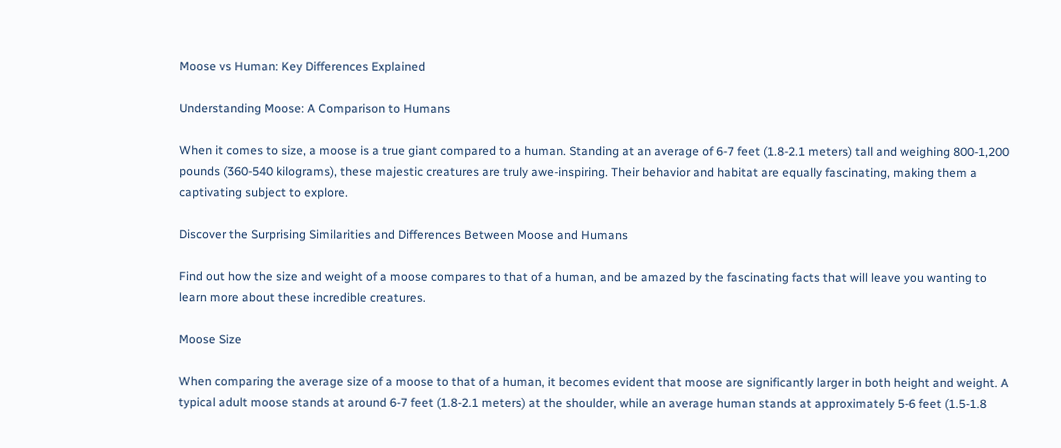Moose vs Human: Key Differences Explained

Understanding Moose: A Comparison to Humans

When it comes to size, a moose is a true giant compared to a human. Standing at an average of 6-7 feet (1.8-2.1 meters) tall and weighing 800-1,200 pounds (360-540 kilograms), these majestic creatures are truly awe-inspiring. Their behavior and habitat are equally fascinating, making them a captivating subject to explore.

Discover the Surprising Similarities and Differences Between Moose and Humans

Find out how the size and weight of a moose compares to that of a human, and be amazed by the fascinating facts that will leave you wanting to learn more about these incredible creatures.

Moose Size

When comparing the average size of a moose to that of a human, it becomes evident that moose are significantly larger in both height and weight. A typical adult moose stands at around 6-7 feet (1.8-2.1 meters) at the shoulder, while an average human stands at approximately 5-6 feet (1.5-1.8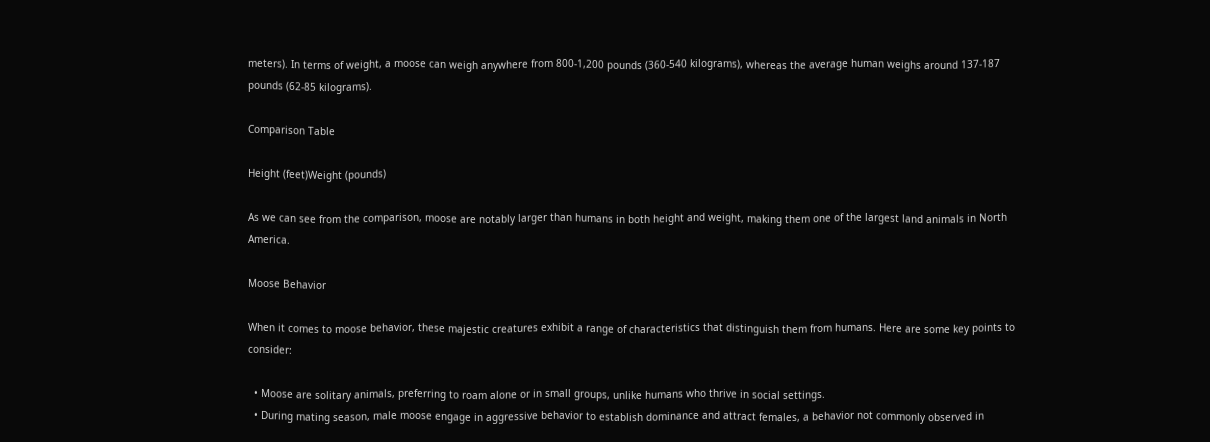meters). In terms of weight, a moose can weigh anywhere from 800-1,200 pounds (360-540 kilograms), whereas the average human weighs around 137-187 pounds (62-85 kilograms).

Comparison Table

Height (feet)Weight (pounds)

As we can see from the comparison, moose are notably larger than humans in both height and weight, making them one of the largest land animals in North America.

Moose Behavior

When it comes to moose behavior, these majestic creatures exhibit a range of characteristics that distinguish them from humans. Here are some key points to consider:

  • Moose are solitary animals, preferring to roam alone or in small groups, unlike humans who thrive in social settings.
  • During mating season, male moose engage in aggressive behavior to establish dominance and attract females, a behavior not commonly observed in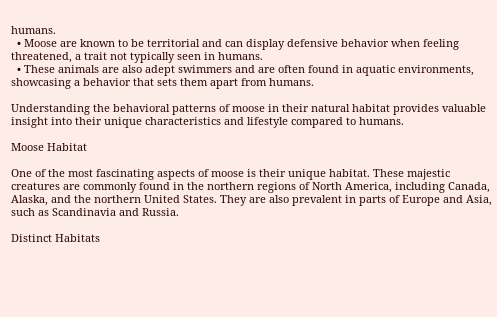humans.
  • Moose are known to be territorial and can display defensive behavior when feeling threatened, a trait not typically seen in humans.
  • These animals are also adept swimmers and are often found in aquatic environments, showcasing a behavior that sets them apart from humans.

Understanding the behavioral patterns of moose in their natural habitat provides valuable insight into their unique characteristics and lifestyle compared to humans.

Moose Habitat

One of the most fascinating aspects of moose is their unique habitat. These majestic creatures are commonly found in the northern regions of North America, including Canada, Alaska, and the northern United States. They are also prevalent in parts of Europe and Asia, such as Scandinavia and Russia.

Distinct Habitats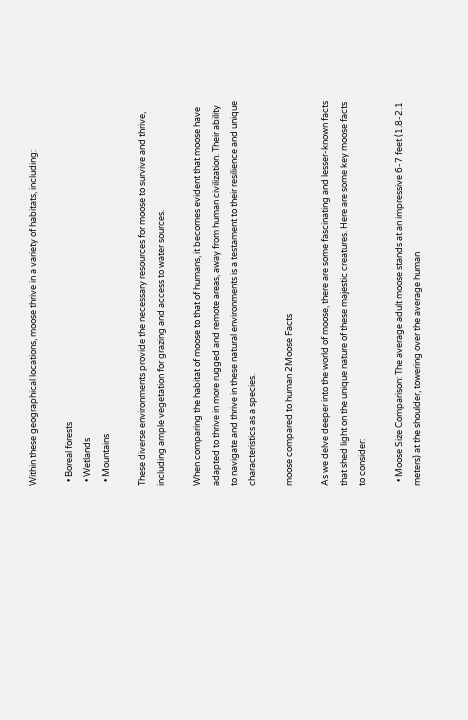Within these geographical locations, moose thrive in a variety of habitats, including:

  • Boreal forests
  • Wetlands
  • Mountains

These diverse environments provide the necessary resources for moose to survive and thrive, including ample vegetation for grazing and access to water sources.

When comparing the habitat of moose to that of humans, it becomes evident that moose have adapted to thrive in more rugged and remote areas, away from human civilization. Their ability to navigate and thrive in these natural environments is a testament to their resilience and unique characteristics as a species.

moose compared to human 2Moose Facts

As we delve deeper into the world of moose, there are some fascinating and lesser-known facts that shed light on the unique nature of these majestic creatures. Here are some key moose facts to consider:

  • Moose Size Comparison: The average adult moose stands at an impressive 6-7 feet (1.8-2.1 meters) at the shoulder, towering over the average human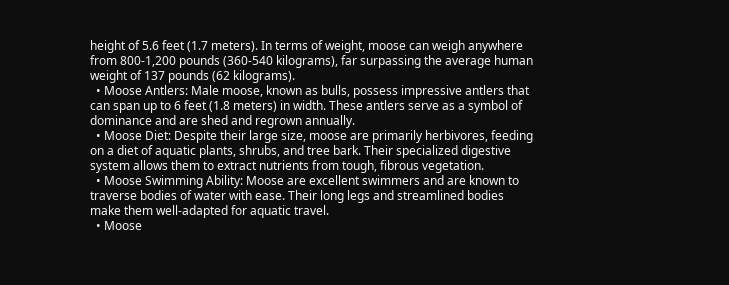height of 5.6 feet (1.7 meters). In terms of weight, moose can weigh anywhere from 800-1,200 pounds (360-540 kilograms), far surpassing the average human weight of 137 pounds (62 kilograms).
  • Moose Antlers: Male moose, known as bulls, possess impressive antlers that can span up to 6 feet (1.8 meters) in width. These antlers serve as a symbol of dominance and are shed and regrown annually.
  • Moose Diet: Despite their large size, moose are primarily herbivores, feeding on a diet of aquatic plants, shrubs, and tree bark. Their specialized digestive system allows them to extract nutrients from tough, fibrous vegetation.
  • Moose Swimming Ability: Moose are excellent swimmers and are known to traverse bodies of water with ease. Their long legs and streamlined bodies make them well-adapted for aquatic travel.
  • Moose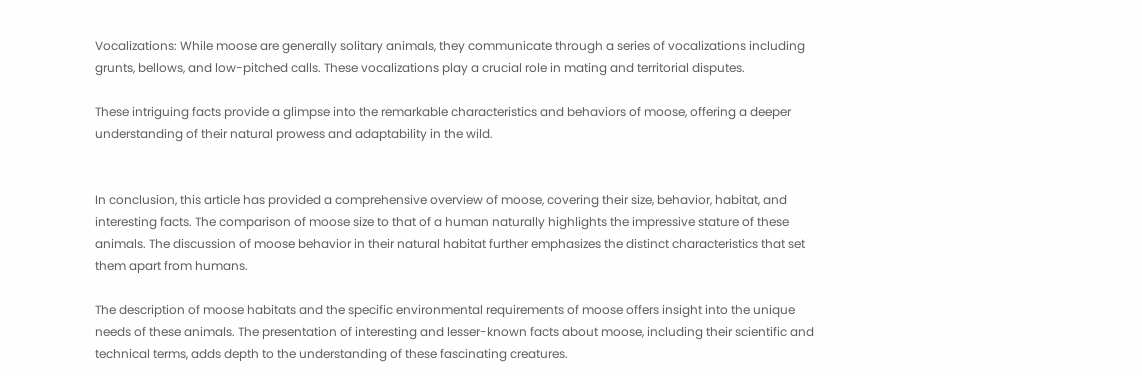Vocalizations: While moose are generally solitary animals, they communicate through a series of vocalizations including grunts, bellows, and low-pitched calls. These vocalizations play a crucial role in mating and territorial disputes.

These intriguing facts provide a glimpse into the remarkable characteristics and behaviors of moose, offering a deeper understanding of their natural prowess and adaptability in the wild.


In conclusion, this article has provided a comprehensive overview of moose, covering their size, behavior, habitat, and interesting facts. The comparison of moose size to that of a human naturally highlights the impressive stature of these animals. The discussion of moose behavior in their natural habitat further emphasizes the distinct characteristics that set them apart from humans.

The description of moose habitats and the specific environmental requirements of moose offers insight into the unique needs of these animals. The presentation of interesting and lesser-known facts about moose, including their scientific and technical terms, adds depth to the understanding of these fascinating creatures.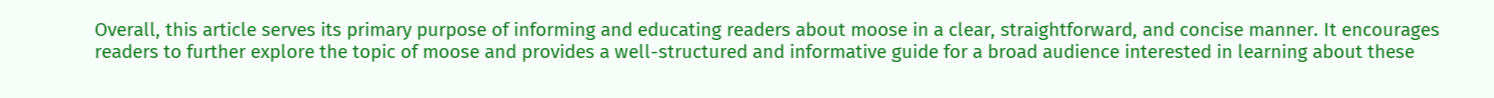Overall, this article serves its primary purpose of informing and educating readers about moose in a clear, straightforward, and concise manner. It encourages readers to further explore the topic of moose and provides a well-structured and informative guide for a broad audience interested in learning about these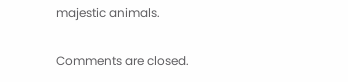majestic animals.

Comments are closed.